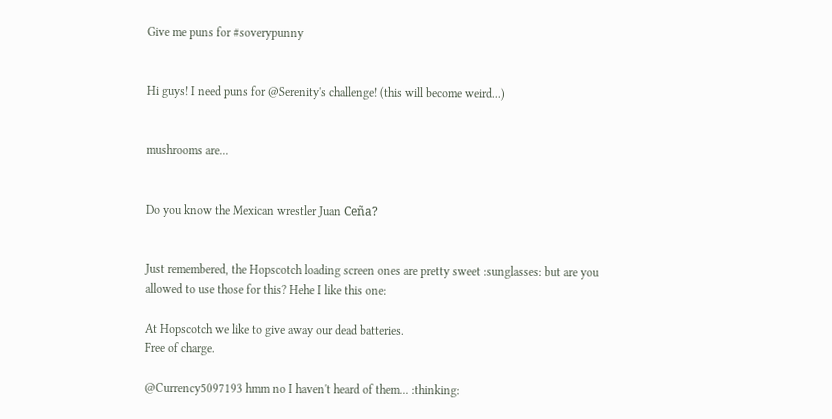Give me puns for #soverypunny


Hi guys! I need puns for @Serenity's challenge! (this will become weird...)


mushrooms are...


Do you know the Mexican wrestler Juan Ceña?


Just remembered, the Hopscotch loading screen ones are pretty sweet :sunglasses: but are you allowed to use those for this? Hehe I like this one:

At Hopscotch we like to give away our dead batteries.
Free of charge.

@Currency5097193 hmm no I haven't heard of them... :thinking: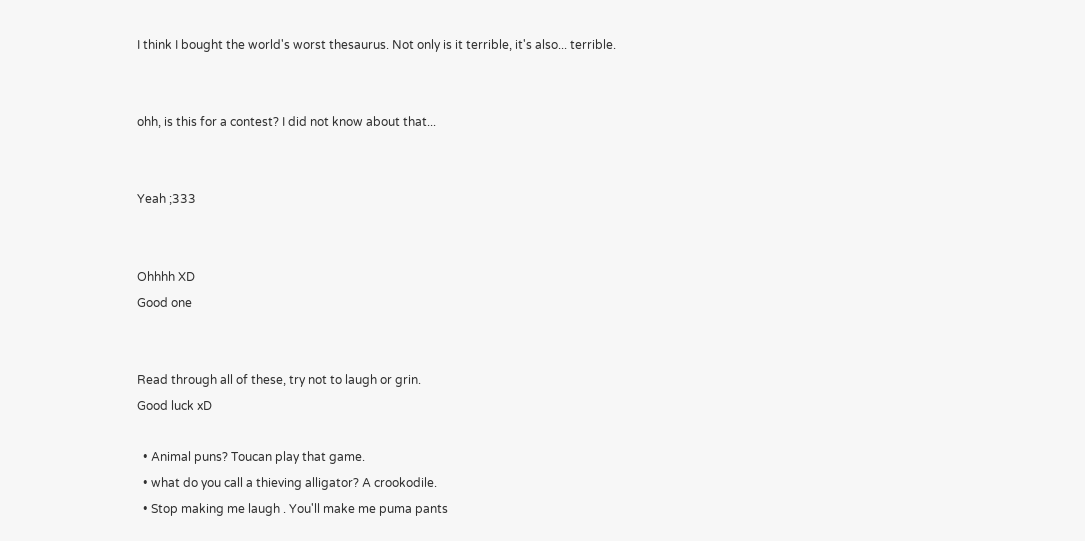I think I bought the world's worst thesaurus. Not only is it terrible, it's also... terrible.


ohh, is this for a contest? I did not know about that...


Yeah ;333


Ohhhh XD
Good one


Read through all of these, try not to laugh or grin.
Good luck xD

  • Animal puns? Toucan play that game.
  • what do you call a thieving alligator? A crookodile.
  • Stop making me laugh . You'll make me puma pants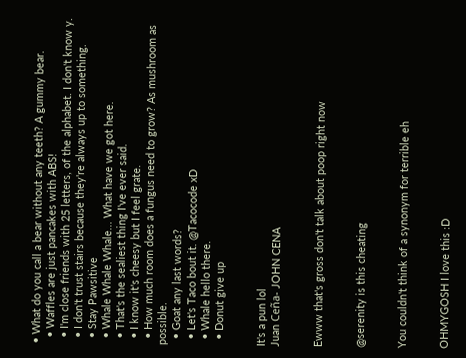• What do you call a bear without any teeth? A gummy bear.
  • Waffles are just pancakes with ABS!
  • I'm close friends with 25 letters, of the alphabet. I don't know y.
  • I don't trust stairs because they're always up to something.
  • Stay Pawsitive
  • Whale Whale Whale... What have we got here.
  • That's the sealiest thing I've ever said.
  • I know it's cheesy but I feel grate.
  • How much room does a fungus need to grow? As mushroom as possible.
  • Goat any last words?
  • Let's Taco bout it. @Tacocode xD
  • Whale hello there.
  • Donut give up


It's a pun lol
Juan Ceña- JOHN CENA


Ewww that's gross don't talk about poop right now


@serenity is this cheating


You couldn't think of a synonym for terrible eh


OHMYGOSH I love this :D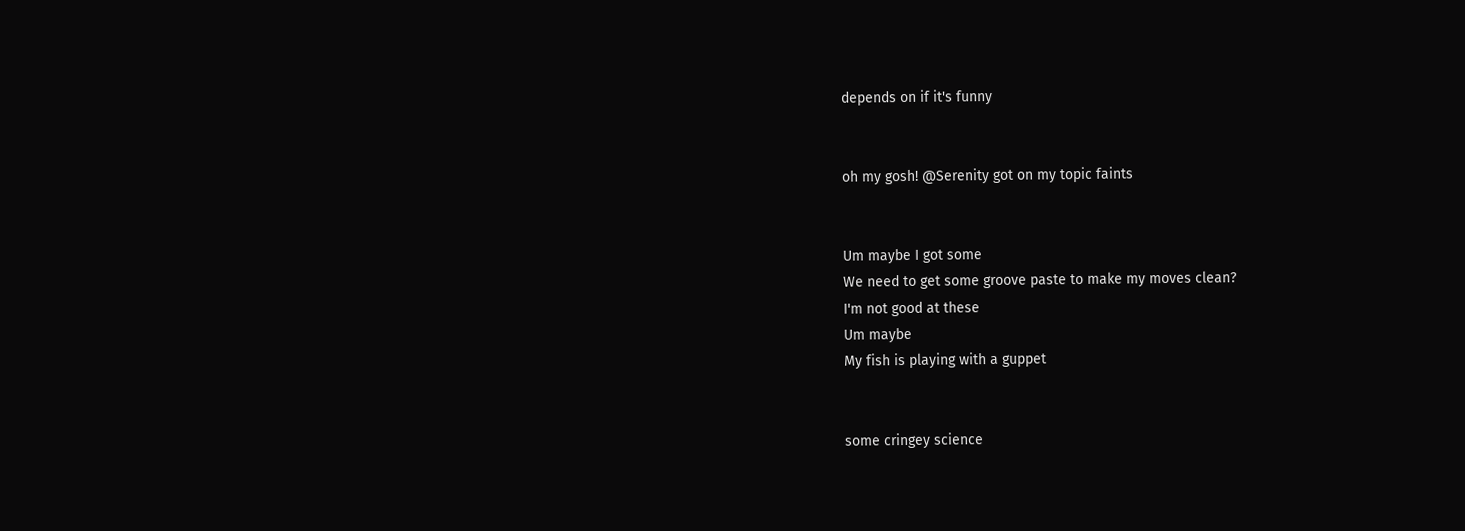depends on if it's funny


oh my gosh! @Serenity got on my topic faints


Um maybe I got some
We need to get some groove paste to make my moves clean?
I'm not good at these
Um maybe
My fish is playing with a guppet


some cringey science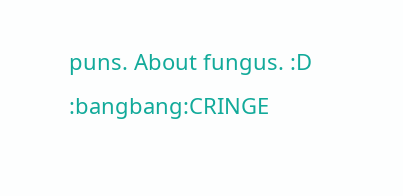puns. About fungus. :D :bangbang:CRINGE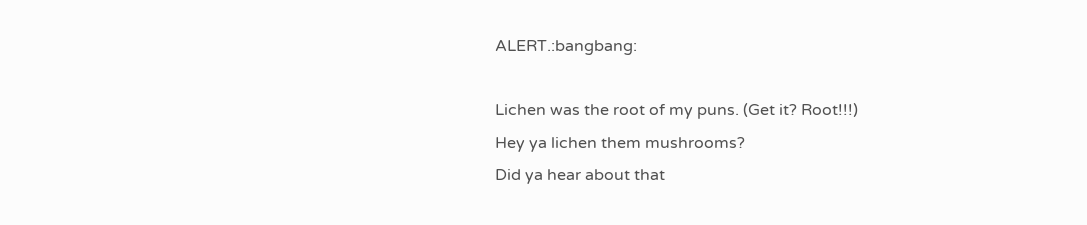ALERT.:bangbang:

Lichen was the root of my puns. (Get it? Root!!!)
Hey ya lichen them mushrooms?
Did ya hear about that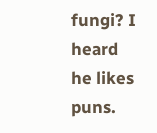fungi? I heard he likes puns.